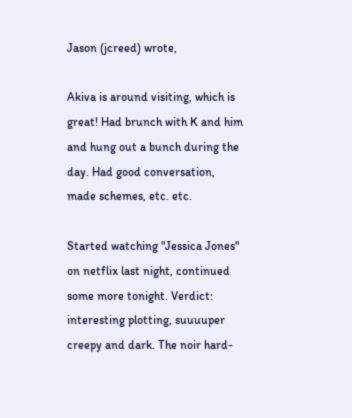Jason (jcreed) wrote,

Akiva is around visiting, which is great! Had brunch with K and him and hung out a bunch during the day. Had good conversation, made schemes, etc. etc.

Started watching "Jessica Jones" on netflix last night, continued some more tonight. Verdict: interesting plotting, suuuuper creepy and dark. The noir hard-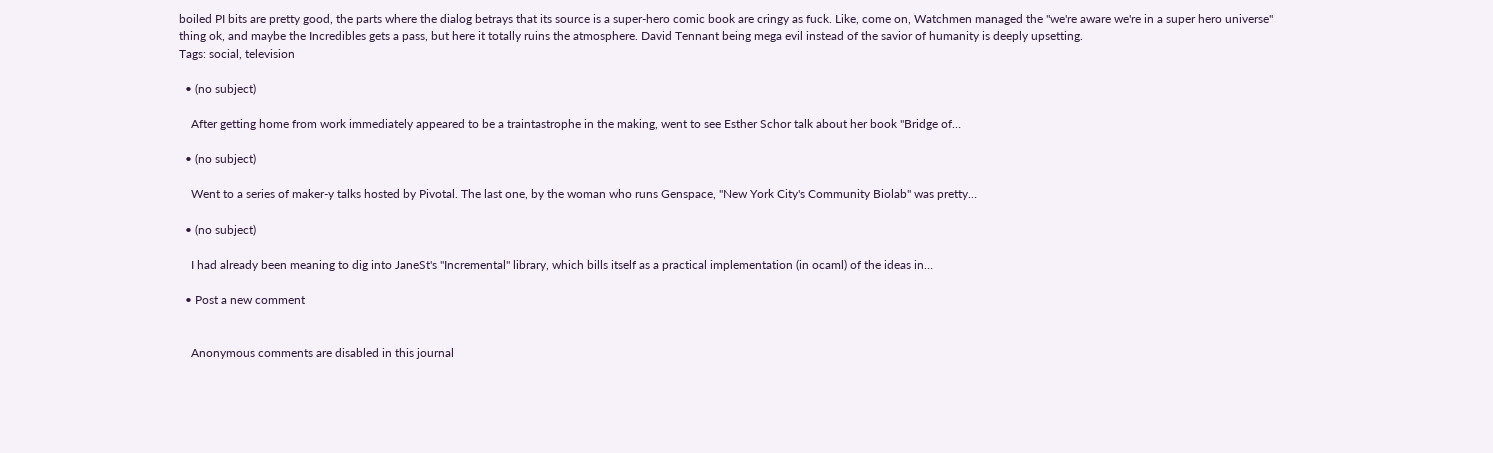boiled PI bits are pretty good, the parts where the dialog betrays that its source is a super-hero comic book are cringy as fuck. Like, come on, Watchmen managed the "we're aware we're in a super hero universe" thing ok, and maybe the Incredibles gets a pass, but here it totally ruins the atmosphere. David Tennant being mega evil instead of the savior of humanity is deeply upsetting.
Tags: social, television

  • (no subject)

    After getting home from work immediately appeared to be a traintastrophe in the making, went to see Esther Schor talk about her book "Bridge of…

  • (no subject)

    Went to a series of maker-y talks hosted by Pivotal. The last one, by the woman who runs Genspace, "New York City's Community Biolab" was pretty…

  • (no subject)

    I had already been meaning to dig into JaneSt's "Incremental" library, which bills itself as a practical implementation (in ocaml) of the ideas in…

  • Post a new comment


    Anonymous comments are disabled in this journal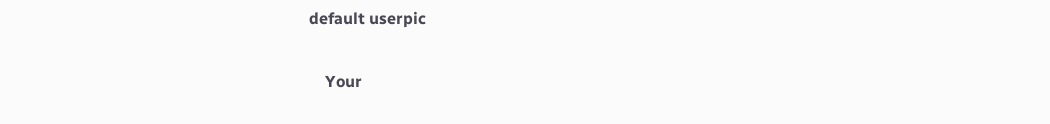default userpic

    Your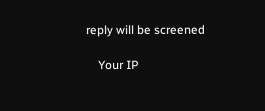reply will be screened

    Your IP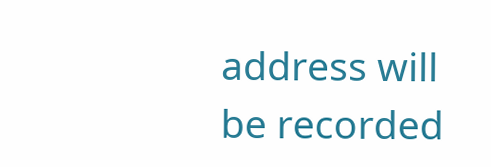address will be recorded